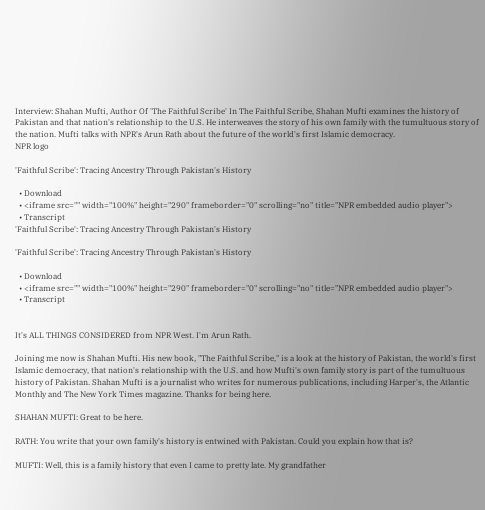Interview: Shahan Mufti, Author Of 'The Faithful Scribe' In The Faithful Scribe, Shahan Mufti examines the history of Pakistan and that nation's relationship to the U.S. He interweaves the story of his own family with the tumultuous story of the nation. Mufti talks with NPR's Arun Rath about the future of the world's first Islamic democracy.
NPR logo

'Faithful Scribe': Tracing Ancestry Through Pakistan's History

  • Download
  • <iframe src="" width="100%" height="290" frameborder="0" scrolling="no" title="NPR embedded audio player">
  • Transcript
'Faithful Scribe': Tracing Ancestry Through Pakistan's History

'Faithful Scribe': Tracing Ancestry Through Pakistan's History

  • Download
  • <iframe src="" width="100%" height="290" frameborder="0" scrolling="no" title="NPR embedded audio player">
  • Transcript


It's ALL THINGS CONSIDERED from NPR West. I'm Arun Rath.

Joining me now is Shahan Mufti. His new book, "The Faithful Scribe," is a look at the history of Pakistan, the world's first Islamic democracy, that nation's relationship with the U.S. and how Mufti's own family story is part of the tumultuous history of Pakistan. Shahan Mufti is a journalist who writes for numerous publications, including Harper's, the Atlantic Monthly and The New York Times magazine. Thanks for being here.

SHAHAN MUFTI: Great to be here.

RATH: You write that your own family's history is entwined with Pakistan. Could you explain how that is?

MUFTI: Well, this is a family history that even I came to pretty late. My grandfather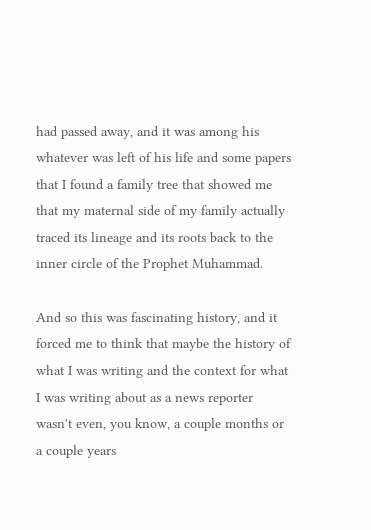had passed away, and it was among his whatever was left of his life and some papers that I found a family tree that showed me that my maternal side of my family actually traced its lineage and its roots back to the inner circle of the Prophet Muhammad.

And so this was fascinating history, and it forced me to think that maybe the history of what I was writing and the context for what I was writing about as a news reporter wasn't even, you know, a couple months or a couple years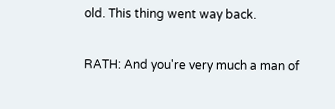old. This thing went way back.

RATH: And you're very much a man of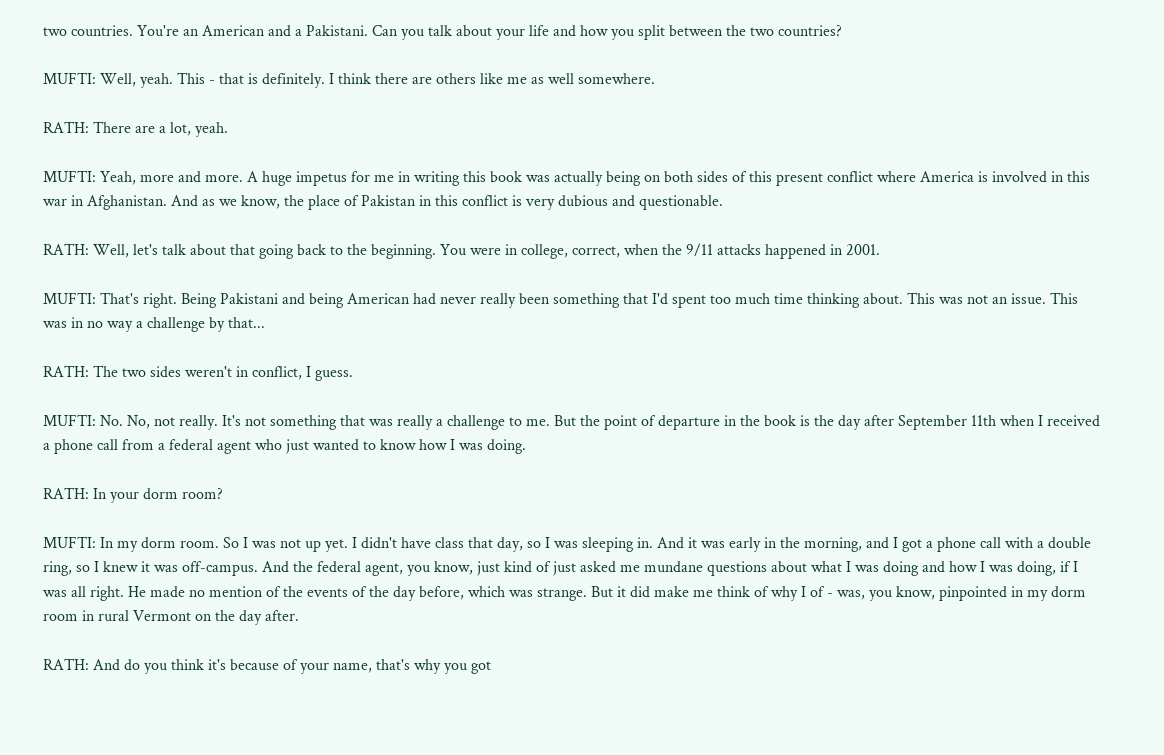two countries. You're an American and a Pakistani. Can you talk about your life and how you split between the two countries?

MUFTI: Well, yeah. This - that is definitely. I think there are others like me as well somewhere.

RATH: There are a lot, yeah.

MUFTI: Yeah, more and more. A huge impetus for me in writing this book was actually being on both sides of this present conflict where America is involved in this war in Afghanistan. And as we know, the place of Pakistan in this conflict is very dubious and questionable.

RATH: Well, let's talk about that going back to the beginning. You were in college, correct, when the 9/11 attacks happened in 2001.

MUFTI: That's right. Being Pakistani and being American had never really been something that I'd spent too much time thinking about. This was not an issue. This was in no way a challenge by that...

RATH: The two sides weren't in conflict, I guess.

MUFTI: No. No, not really. It's not something that was really a challenge to me. But the point of departure in the book is the day after September 11th when I received a phone call from a federal agent who just wanted to know how I was doing.

RATH: In your dorm room?

MUFTI: In my dorm room. So I was not up yet. I didn't have class that day, so I was sleeping in. And it was early in the morning, and I got a phone call with a double ring, so I knew it was off-campus. And the federal agent, you know, just kind of just asked me mundane questions about what I was doing and how I was doing, if I was all right. He made no mention of the events of the day before, which was strange. But it did make me think of why I of - was, you know, pinpointed in my dorm room in rural Vermont on the day after.

RATH: And do you think it's because of your name, that's why you got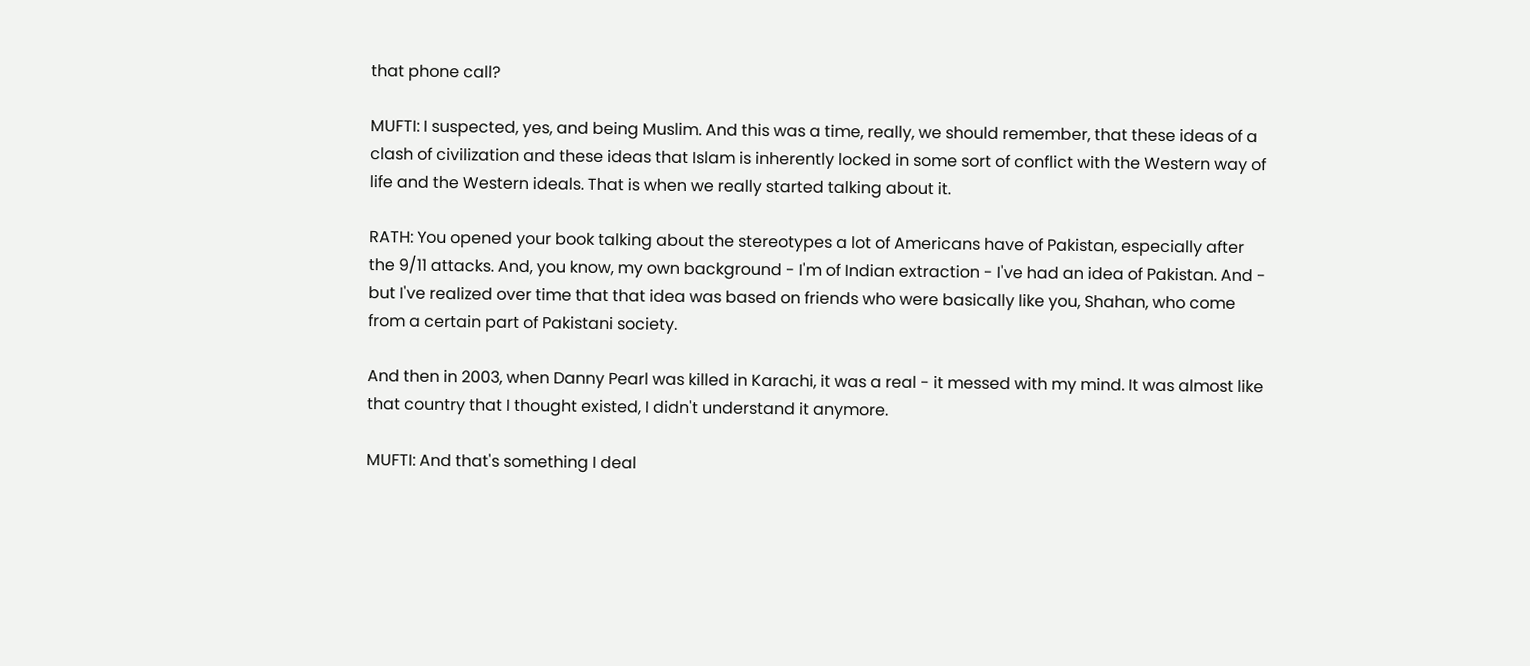that phone call?

MUFTI: I suspected, yes, and being Muslim. And this was a time, really, we should remember, that these ideas of a clash of civilization and these ideas that Islam is inherently locked in some sort of conflict with the Western way of life and the Western ideals. That is when we really started talking about it.

RATH: You opened your book talking about the stereotypes a lot of Americans have of Pakistan, especially after the 9/11 attacks. And, you know, my own background - I'm of Indian extraction - I've had an idea of Pakistan. And - but I've realized over time that that idea was based on friends who were basically like you, Shahan, who come from a certain part of Pakistani society.

And then in 2003, when Danny Pearl was killed in Karachi, it was a real - it messed with my mind. It was almost like that country that I thought existed, I didn't understand it anymore.

MUFTI: And that's something I deal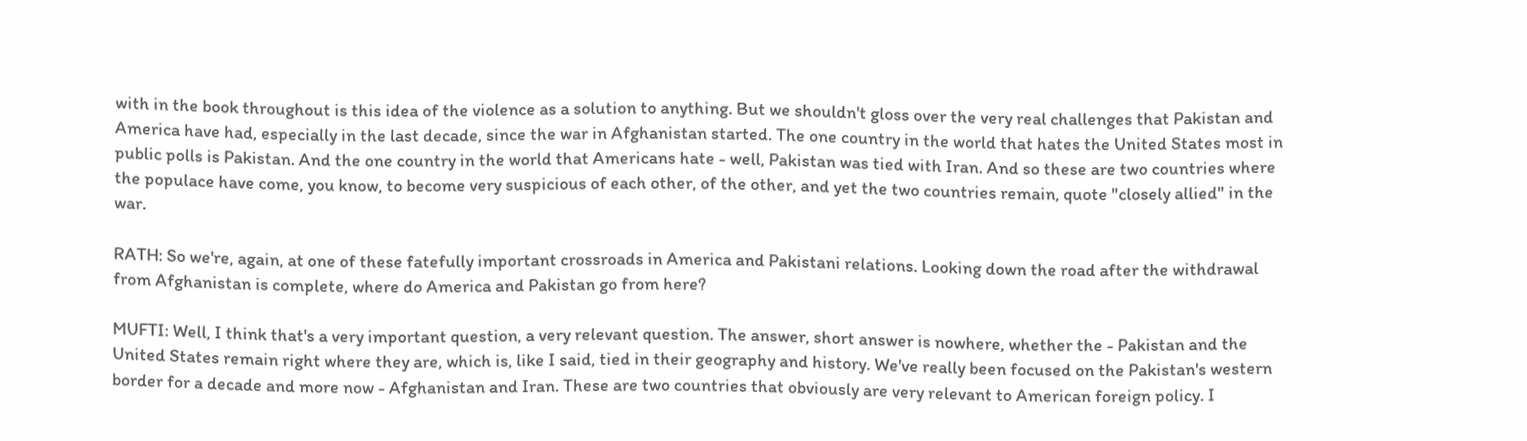with in the book throughout is this idea of the violence as a solution to anything. But we shouldn't gloss over the very real challenges that Pakistan and America have had, especially in the last decade, since the war in Afghanistan started. The one country in the world that hates the United States most in public polls is Pakistan. And the one country in the world that Americans hate - well, Pakistan was tied with Iran. And so these are two countries where the populace have come, you know, to become very suspicious of each other, of the other, and yet the two countries remain, quote "closely allied" in the war.

RATH: So we're, again, at one of these fatefully important crossroads in America and Pakistani relations. Looking down the road after the withdrawal from Afghanistan is complete, where do America and Pakistan go from here?

MUFTI: Well, I think that's a very important question, a very relevant question. The answer, short answer is nowhere, whether the - Pakistan and the United States remain right where they are, which is, like I said, tied in their geography and history. We've really been focused on the Pakistan's western border for a decade and more now - Afghanistan and Iran. These are two countries that obviously are very relevant to American foreign policy. I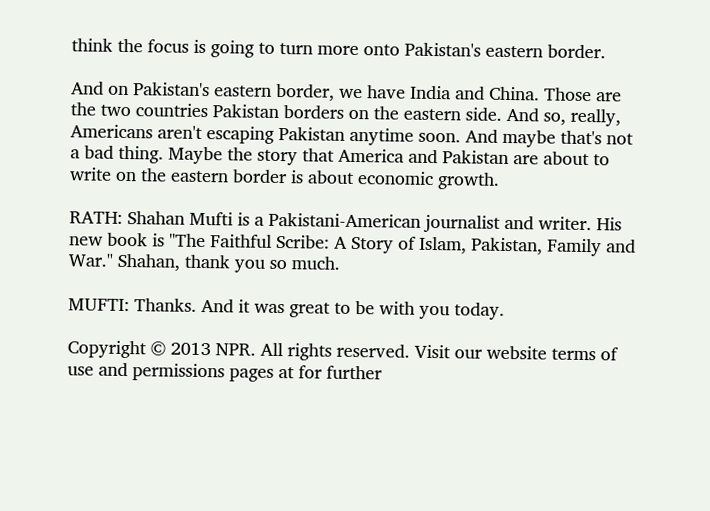think the focus is going to turn more onto Pakistan's eastern border.

And on Pakistan's eastern border, we have India and China. Those are the two countries Pakistan borders on the eastern side. And so, really, Americans aren't escaping Pakistan anytime soon. And maybe that's not a bad thing. Maybe the story that America and Pakistan are about to write on the eastern border is about economic growth.

RATH: Shahan Mufti is a Pakistani-American journalist and writer. His new book is "The Faithful Scribe: A Story of Islam, Pakistan, Family and War." Shahan, thank you so much.

MUFTI: Thanks. And it was great to be with you today.

Copyright © 2013 NPR. All rights reserved. Visit our website terms of use and permissions pages at for further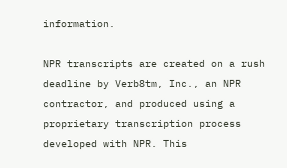information.

NPR transcripts are created on a rush deadline by Verb8tm, Inc., an NPR contractor, and produced using a proprietary transcription process developed with NPR. This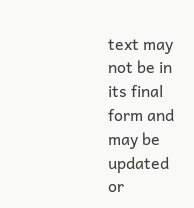text may not be in its final form and may be updated or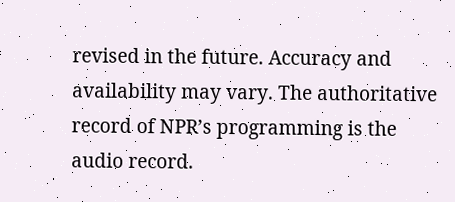revised in the future. Accuracy and availability may vary. The authoritative record of NPR’s programming is the audio record.